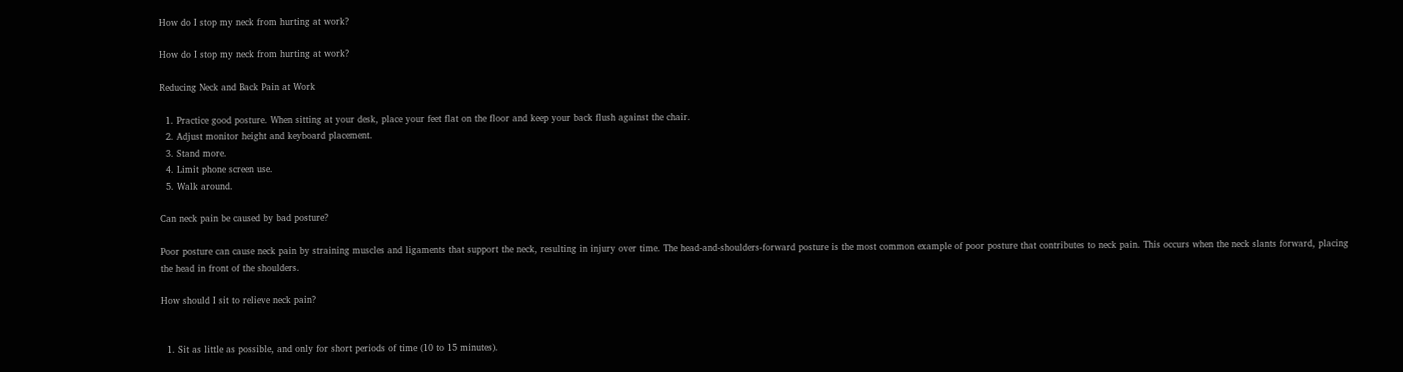How do I stop my neck from hurting at work?

How do I stop my neck from hurting at work?

Reducing Neck and Back Pain at Work

  1. Practice good posture. When sitting at your desk, place your feet flat on the floor and keep your back flush against the chair.
  2. Adjust monitor height and keyboard placement.
  3. Stand more.
  4. Limit phone screen use.
  5. Walk around.

Can neck pain be caused by bad posture?

Poor posture can cause neck pain by straining muscles and ligaments that support the neck, resulting in injury over time. The head-and-shoulders-forward posture is the most common example of poor posture that contributes to neck pain. This occurs when the neck slants forward, placing the head in front of the shoulders.

How should I sit to relieve neck pain?


  1. Sit as little as possible, and only for short periods of time (10 to 15 minutes).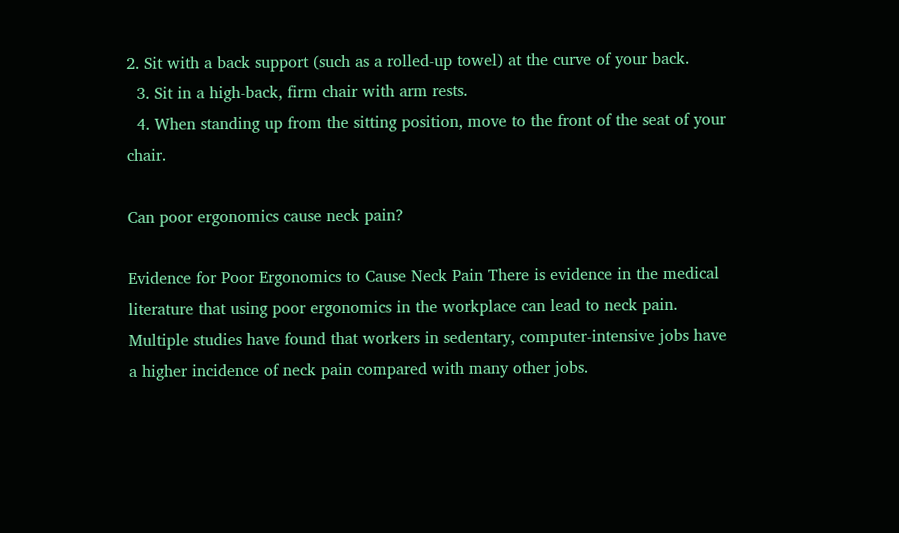2. Sit with a back support (such as a rolled-up towel) at the curve of your back.
  3. Sit in a high-back, firm chair with arm rests.
  4. When standing up from the sitting position, move to the front of the seat of your chair.

Can poor ergonomics cause neck pain?

Evidence for Poor Ergonomics to Cause Neck Pain There is evidence in the medical literature that using poor ergonomics in the workplace can lead to neck pain. Multiple studies have found that workers in sedentary, computer-intensive jobs have a higher incidence of neck pain compared with many other jobs.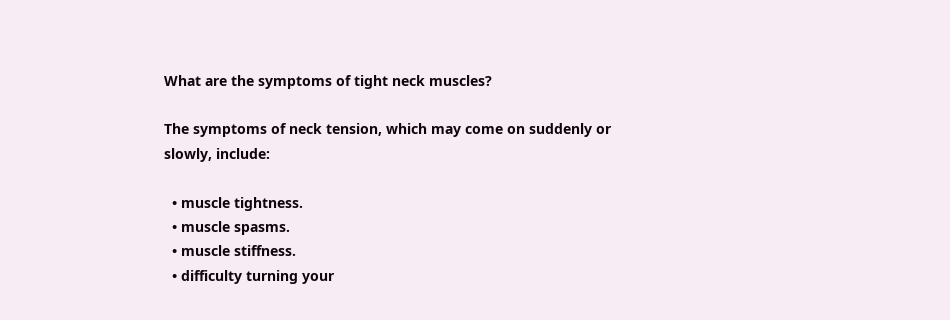What are the symptoms of tight neck muscles?

The symptoms of neck tension, which may come on suddenly or slowly, include:

  • muscle tightness.
  • muscle spasms.
  • muscle stiffness.
  • difficulty turning your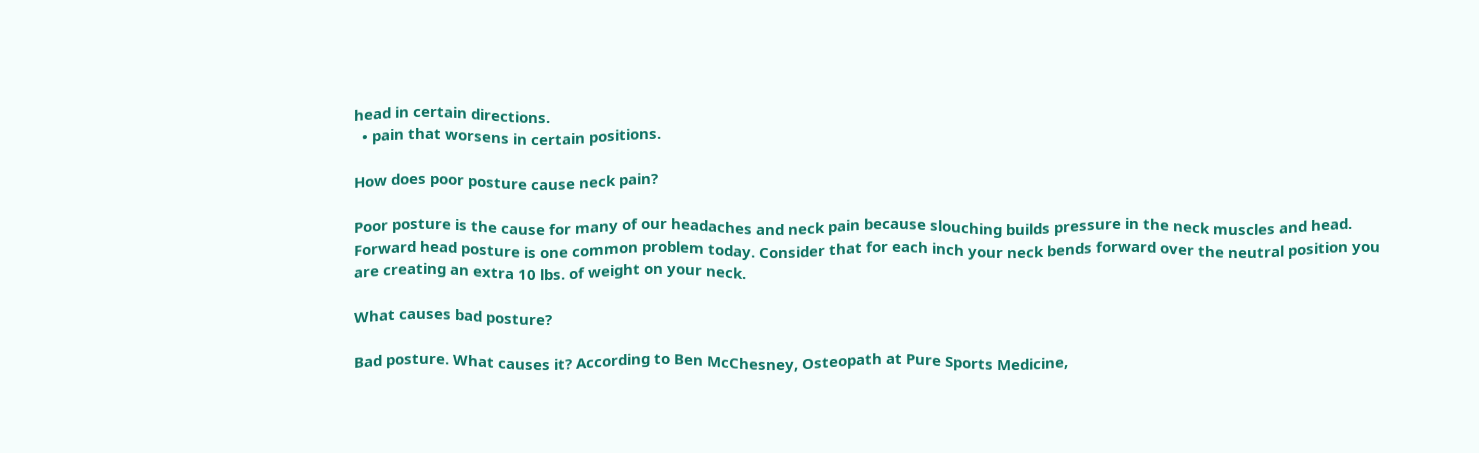head in certain directions.
  • pain that worsens in certain positions.

How does poor posture cause neck pain?

Poor posture is the cause for many of our headaches and neck pain because slouching builds pressure in the neck muscles and head. Forward head posture is one common problem today. Consider that for each inch your neck bends forward over the neutral position you are creating an extra 10 lbs. of weight on your neck.

What causes bad posture?

Bad posture. What causes it? According to Ben McChesney, Osteopath at Pure Sports Medicine,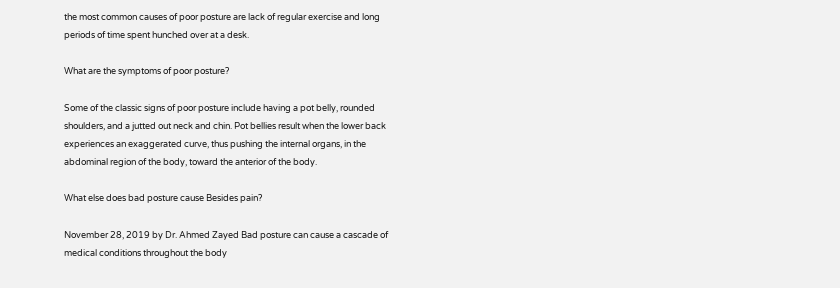the most common causes of poor posture are lack of regular exercise and long periods of time spent hunched over at a desk.

What are the symptoms of poor posture?

Some of the classic signs of poor posture include having a pot belly, rounded shoulders, and a jutted out neck and chin. Pot bellies result when the lower back experiences an exaggerated curve, thus pushing the internal organs, in the abdominal region of the body, toward the anterior of the body.

What else does bad posture cause Besides pain?

November 28, 2019 by Dr. Ahmed Zayed Bad posture can cause a cascade of medical conditions throughout the body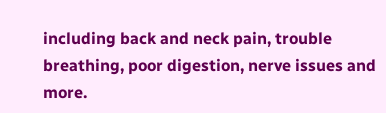including back and neck pain, trouble breathing, poor digestion, nerve issues and more.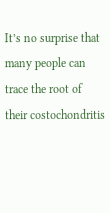It’s no surprise that many people can trace the root of their costochondritis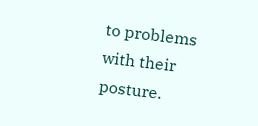to problems with their posture.